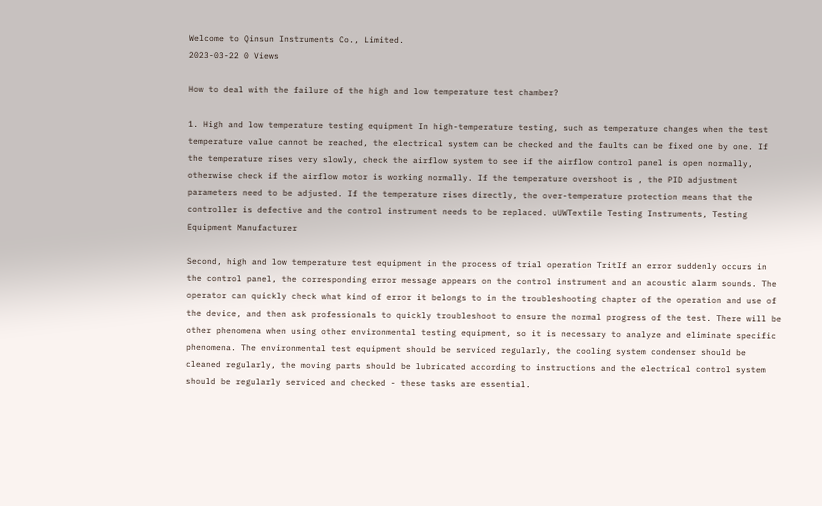Welcome to Qinsun Instruments Co., Limited.
2023-03-22 0 Views

How to deal with the failure of the high and low temperature test chamber?

1. High and low temperature testing equipment In high-temperature testing, such as temperature changes when the test temperature value cannot be reached, the electrical system can be checked and the faults can be fixed one by one. If the temperature rises very slowly, check the airflow system to see if the airflow control panel is open normally, otherwise check if the airflow motor is working normally. If the temperature overshoot is , the PID adjustment parameters need to be adjusted. If the temperature rises directly, the over-temperature protection means that the controller is defective and the control instrument needs to be replaced. uUWTextile Testing Instruments, Testing Equipment Manufacturer

Second, high and low temperature test equipment in the process of trial operation TritIf an error suddenly occurs in the control panel, the corresponding error message appears on the control instrument and an acoustic alarm sounds. The operator can quickly check what kind of error it belongs to in the troubleshooting chapter of the operation and use of the device, and then ask professionals to quickly troubleshoot to ensure the normal progress of the test. There will be other phenomena when using other environmental testing equipment, so it is necessary to analyze and eliminate specific phenomena. The environmental test equipment should be serviced regularly, the cooling system condenser should be cleaned regularly, the moving parts should be lubricated according to instructions and the electrical control system should be regularly serviced and checked - these tasks are essential.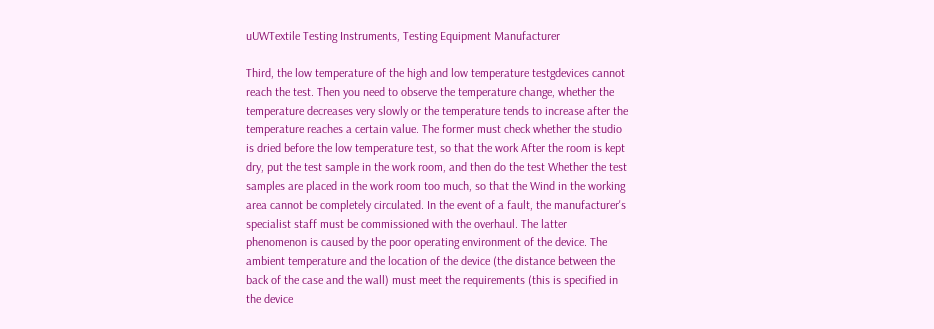uUWTextile Testing Instruments, Testing Equipment Manufacturer

Third, the low temperature of the high and low temperature testgdevices cannot reach the test. Then you need to observe the temperature change, whether the temperature decreases very slowly or the temperature tends to increase after the temperature reaches a certain value. The former must check whether the studio is dried before the low temperature test, so that the work After the room is kept dry, put the test sample in the work room, and then do the test Whether the test samples are placed in the work room too much, so that the Wind in the working area cannot be completely circulated. In the event of a fault, the manufacturer's specialist staff must be commissioned with the overhaul. The latter phenomenon is caused by the poor operating environment of the device. The ambient temperature and the location of the device (the distance between the back of the case and the wall) must meet the requirements (this is specified in the device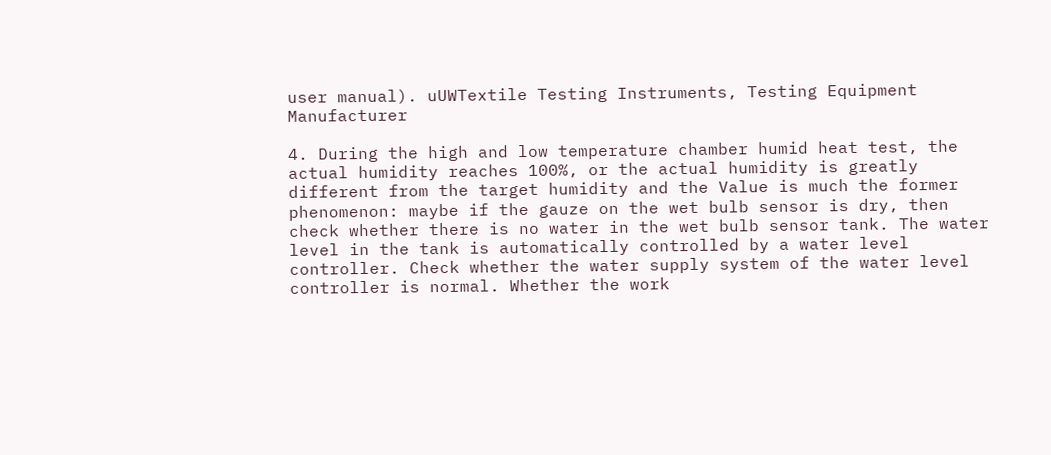user manual). uUWTextile Testing Instruments, Testing Equipment Manufacturer

4. During the high and low temperature chamber humid heat test, the actual humidity reaches 100%, or the actual humidity is greatly different from the target humidity and the Value is much the former phenomenon: maybe if the gauze on the wet bulb sensor is dry, then check whether there is no water in the wet bulb sensor tank. The water level in the tank is automatically controlled by a water level controller. Check whether the water supply system of the water level controller is normal. Whether the work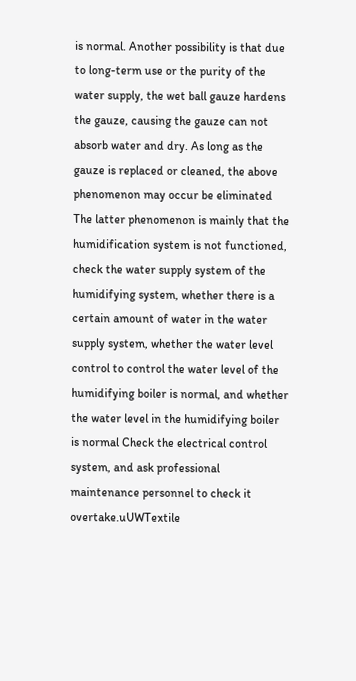is normal. Another possibility is that due to long-term use or the purity of the water supply, the wet ball gauze hardens the gauze, causing the gauze can not absorb water and dry. As long as the gauze is replaced or cleaned, the above phenomenon may occur be eliminated The latter phenomenon is mainly that the humidification system is not functioned, check the water supply system of the humidifying system, whether there is a certain amount of water in the water supply system, whether the water level control to control the water level of the humidifying boiler is normal, and whether the water level in the humidifying boiler is normal Check the electrical control system, and ask professional maintenance personnel to check it overtake.uUWTextile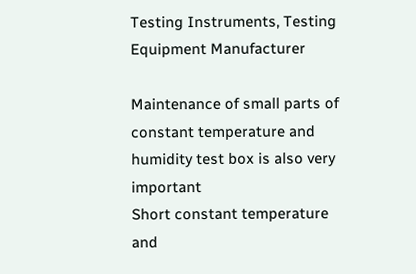Testing Instruments, Testing Equipment Manufacturer

Maintenance of small parts of constant temperature and humidity test box is also very important
Short constant temperature and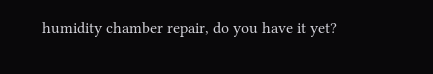humidity chamber repair, do you have it yet?